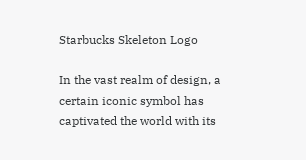Starbucks Skeleton Logo

In the vast realm of design, a certain iconic symbol has captivated the world with its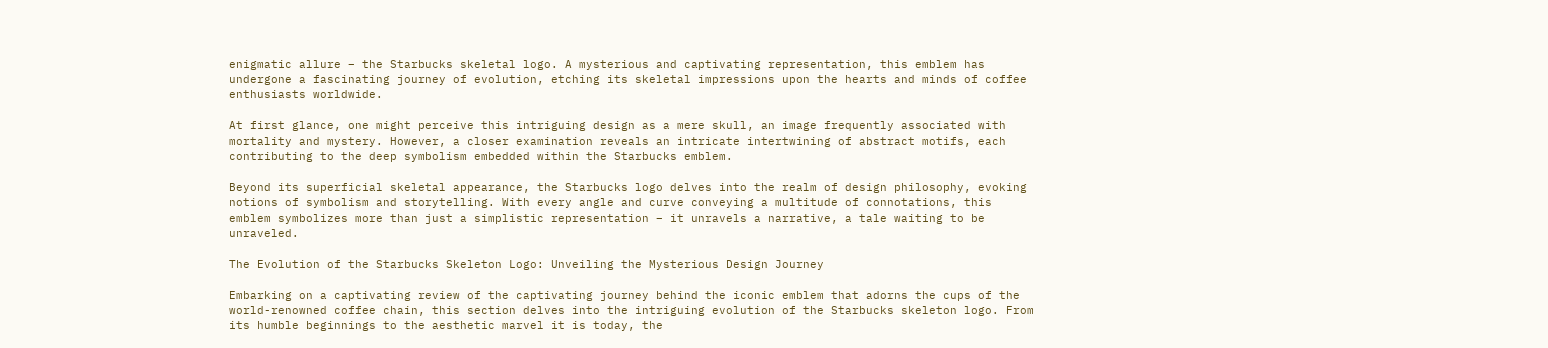enigmatic allure – the Starbucks skeletal logo. A mysterious and captivating representation, this emblem has undergone a fascinating journey of evolution, etching its skeletal impressions upon the hearts and minds of coffee enthusiasts worldwide.

At first glance, one might perceive this intriguing design as a mere skull, an image frequently associated with mortality and mystery. However, a closer examination reveals an intricate intertwining of abstract motifs, each contributing to the deep symbolism embedded within the Starbucks emblem.

Beyond its superficial skeletal appearance, the Starbucks logo delves into the realm of design philosophy, evoking notions of symbolism and storytelling. With every angle and curve conveying a multitude of connotations, this emblem symbolizes more than just a simplistic representation – it unravels a narrative, a tale waiting to be unraveled.

The Evolution of the Starbucks Skeleton Logo: Unveiling the Mysterious Design Journey

Embarking on a captivating review of the captivating journey behind the iconic emblem that adorns the cups of the world-renowned coffee chain, this section delves into the intriguing evolution of the Starbucks skeleton logo. From its humble beginnings to the aesthetic marvel it is today, the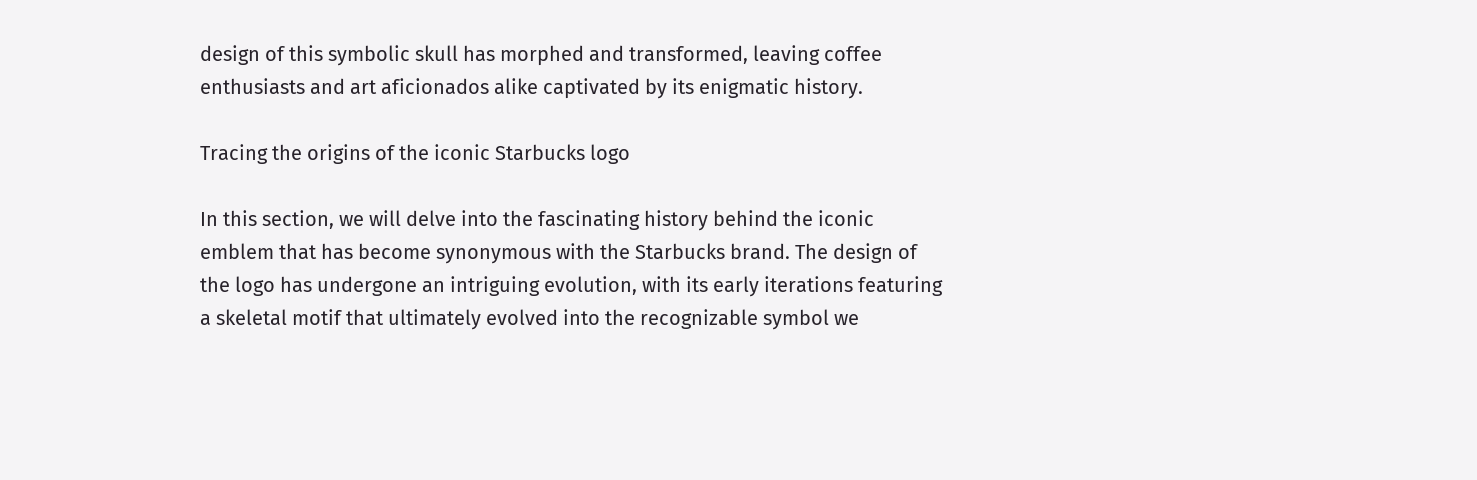design of this symbolic skull has morphed and transformed, leaving coffee enthusiasts and art aficionados alike captivated by its enigmatic history.

Tracing the origins of the iconic Starbucks logo

In this section, we will delve into the fascinating history behind the iconic emblem that has become synonymous with the Starbucks brand. The design of the logo has undergone an intriguing evolution, with its early iterations featuring a skeletal motif that ultimately evolved into the recognizable symbol we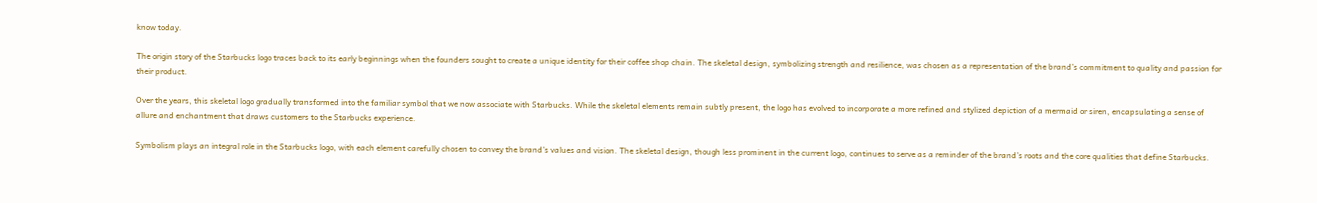know today.

The origin story of the Starbucks logo traces back to its early beginnings when the founders sought to create a unique identity for their coffee shop chain. The skeletal design, symbolizing strength and resilience, was chosen as a representation of the brand’s commitment to quality and passion for their product.

Over the years, this skeletal logo gradually transformed into the familiar symbol that we now associate with Starbucks. While the skeletal elements remain subtly present, the logo has evolved to incorporate a more refined and stylized depiction of a mermaid or siren, encapsulating a sense of allure and enchantment that draws customers to the Starbucks experience.

Symbolism plays an integral role in the Starbucks logo, with each element carefully chosen to convey the brand’s values and vision. The skeletal design, though less prominent in the current logo, continues to serve as a reminder of the brand’s roots and the core qualities that define Starbucks.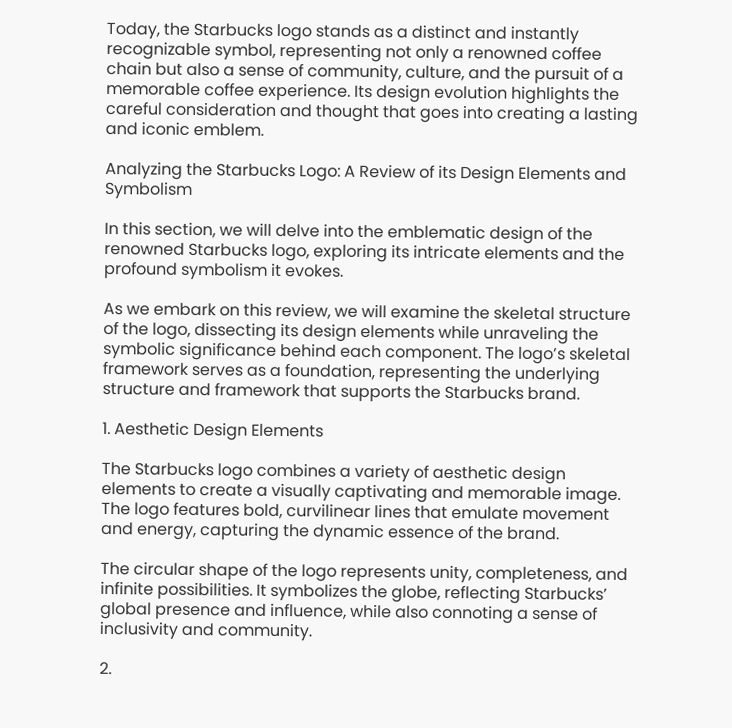Today, the Starbucks logo stands as a distinct and instantly recognizable symbol, representing not only a renowned coffee chain but also a sense of community, culture, and the pursuit of a memorable coffee experience. Its design evolution highlights the careful consideration and thought that goes into creating a lasting and iconic emblem.

Analyzing the Starbucks Logo: A Review of its Design Elements and Symbolism

In this section, we will delve into the emblematic design of the renowned Starbucks logo, exploring its intricate elements and the profound symbolism it evokes.

As we embark on this review, we will examine the skeletal structure of the logo, dissecting its design elements while unraveling the symbolic significance behind each component. The logo’s skeletal framework serves as a foundation, representing the underlying structure and framework that supports the Starbucks brand.

1. Aesthetic Design Elements

The Starbucks logo combines a variety of aesthetic design elements to create a visually captivating and memorable image. The logo features bold, curvilinear lines that emulate movement and energy, capturing the dynamic essence of the brand.

The circular shape of the logo represents unity, completeness, and infinite possibilities. It symbolizes the globe, reflecting Starbucks’ global presence and influence, while also connoting a sense of inclusivity and community.

2.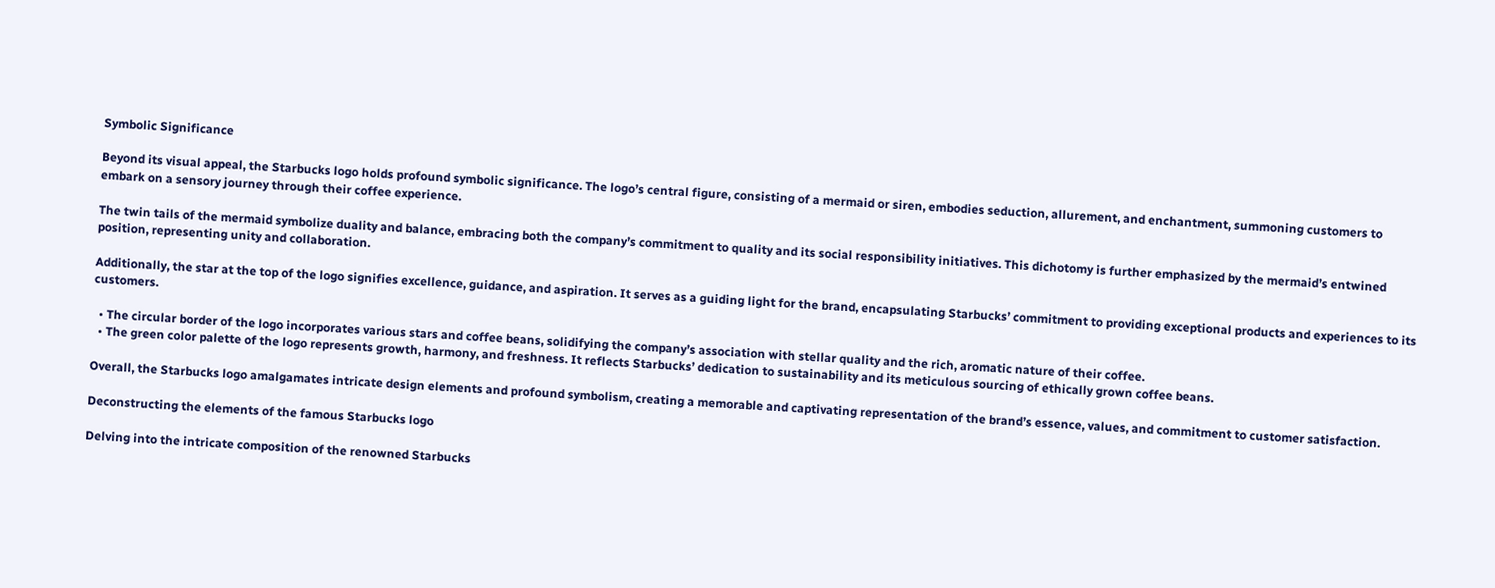Symbolic Significance

Beyond its visual appeal, the Starbucks logo holds profound symbolic significance. The logo’s central figure, consisting of a mermaid or siren, embodies seduction, allurement, and enchantment, summoning customers to embark on a sensory journey through their coffee experience.

The twin tails of the mermaid symbolize duality and balance, embracing both the company’s commitment to quality and its social responsibility initiatives. This dichotomy is further emphasized by the mermaid’s entwined position, representing unity and collaboration.

Additionally, the star at the top of the logo signifies excellence, guidance, and aspiration. It serves as a guiding light for the brand, encapsulating Starbucks’ commitment to providing exceptional products and experiences to its customers.

  • The circular border of the logo incorporates various stars and coffee beans, solidifying the company’s association with stellar quality and the rich, aromatic nature of their coffee.
  • The green color palette of the logo represents growth, harmony, and freshness. It reflects Starbucks’ dedication to sustainability and its meticulous sourcing of ethically grown coffee beans.

Overall, the Starbucks logo amalgamates intricate design elements and profound symbolism, creating a memorable and captivating representation of the brand’s essence, values, and commitment to customer satisfaction.

Deconstructing the elements of the famous Starbucks logo

Delving into the intricate composition of the renowned Starbucks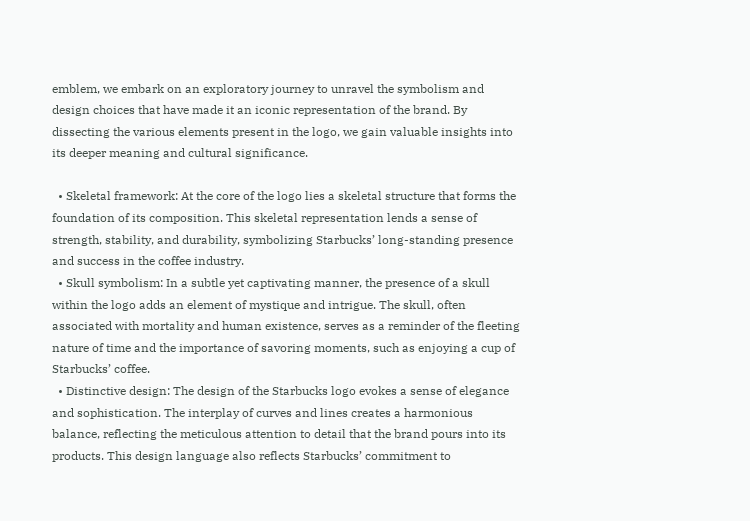emblem, we embark on an exploratory journey to unravel the symbolism and design choices that have made it an iconic representation of the brand. By dissecting the various elements present in the logo, we gain valuable insights into its deeper meaning and cultural significance.

  • Skeletal framework: At the core of the logo lies a skeletal structure that forms the foundation of its composition. This skeletal representation lends a sense of strength, stability, and durability, symbolizing Starbucks’ long-standing presence and success in the coffee industry.
  • Skull symbolism: In a subtle yet captivating manner, the presence of a skull within the logo adds an element of mystique and intrigue. The skull, often associated with mortality and human existence, serves as a reminder of the fleeting nature of time and the importance of savoring moments, such as enjoying a cup of Starbucks’ coffee.
  • Distinctive design: The design of the Starbucks logo evokes a sense of elegance and sophistication. The interplay of curves and lines creates a harmonious balance, reflecting the meticulous attention to detail that the brand pours into its products. This design language also reflects Starbucks’ commitment to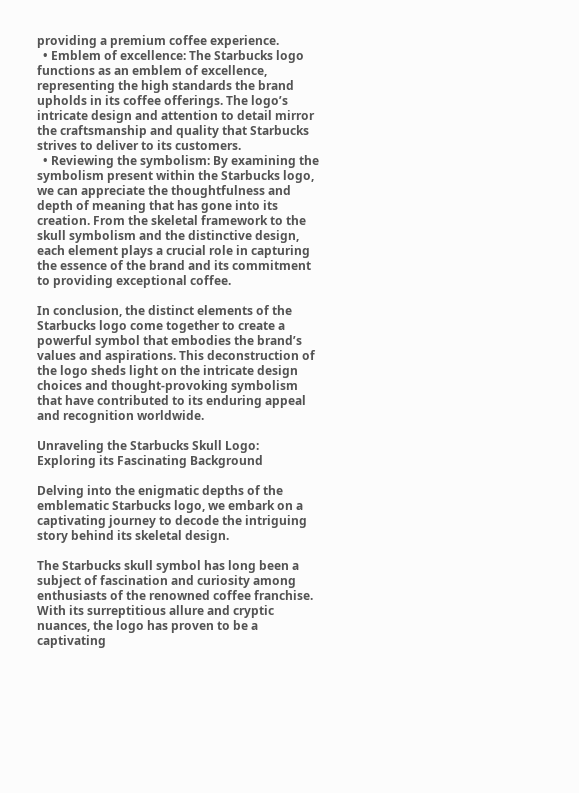providing a premium coffee experience.
  • Emblem of excellence: The Starbucks logo functions as an emblem of excellence, representing the high standards the brand upholds in its coffee offerings. The logo’s intricate design and attention to detail mirror the craftsmanship and quality that Starbucks strives to deliver to its customers.
  • Reviewing the symbolism: By examining the symbolism present within the Starbucks logo, we can appreciate the thoughtfulness and depth of meaning that has gone into its creation. From the skeletal framework to the skull symbolism and the distinctive design, each element plays a crucial role in capturing the essence of the brand and its commitment to providing exceptional coffee.

In conclusion, the distinct elements of the Starbucks logo come together to create a powerful symbol that embodies the brand’s values and aspirations. This deconstruction of the logo sheds light on the intricate design choices and thought-provoking symbolism that have contributed to its enduring appeal and recognition worldwide.

Unraveling the Starbucks Skull Logo: Exploring its Fascinating Background

Delving into the enigmatic depths of the emblematic Starbucks logo, we embark on a captivating journey to decode the intriguing story behind its skeletal design.

The Starbucks skull symbol has long been a subject of fascination and curiosity among enthusiasts of the renowned coffee franchise. With its surreptitious allure and cryptic nuances, the logo has proven to be a captivating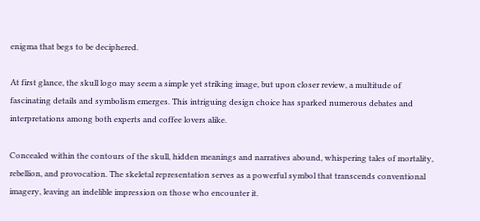enigma that begs to be deciphered.

At first glance, the skull logo may seem a simple yet striking image, but upon closer review, a multitude of fascinating details and symbolism emerges. This intriguing design choice has sparked numerous debates and interpretations among both experts and coffee lovers alike.

Concealed within the contours of the skull, hidden meanings and narratives abound, whispering tales of mortality, rebellion, and provocation. The skeletal representation serves as a powerful symbol that transcends conventional imagery, leaving an indelible impression on those who encounter it.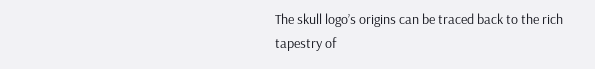The skull logo’s origins can be traced back to the rich tapestry of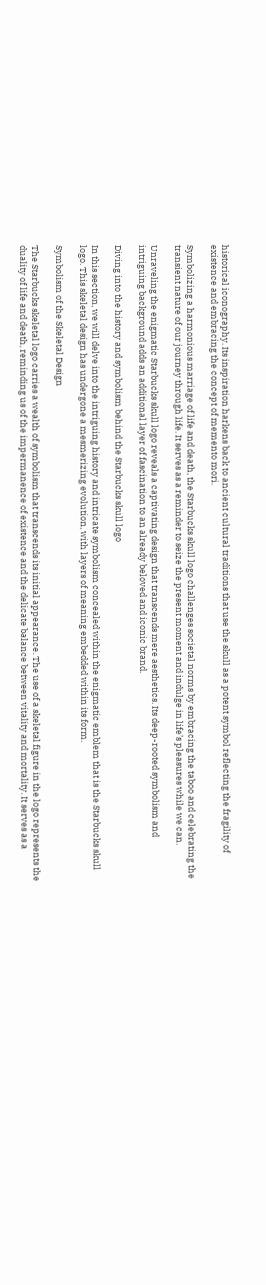historical iconography. Its inspiration harkens back to ancient cultural traditions that use the skull as a potent symbol reflecting the fragility of existence and embracing the concept of memento mori.

Symbolizing a harmonious marriage of life and death, the Starbucks skull logo challenges societal norms by embracing the taboo and celebrating the transient nature of our journey through life. It serves as a reminder to seize the present moment and indulge in life’s pleasures while we can.

Unraveling the enigmatic Starbucks skull logo reveals a captivating design that transcends mere aesthetics. Its deep-rooted symbolism and intriguing background adds an additional layer of fascination to an already beloved and iconic brand.

Diving into the history and symbolism behind the Starbucks skull logo

In this section, we will delve into the intriguing history and intricate symbolism concealed within the enigmatic emblem that is the Starbucks skull logo. This skeletal design has undergone a mesmerizing evolution, with layers of meaning embedded within its form.

Symbolism of the Skeletal Design

The Starbucks skeletal logo carries a wealth of symbolism that transcends its initial appearance. The use of a skeletal figure in the logo represents the duality of life and death, reminding us of the impermanence of existence and the delicate balance between vitality and mortality. It serves as a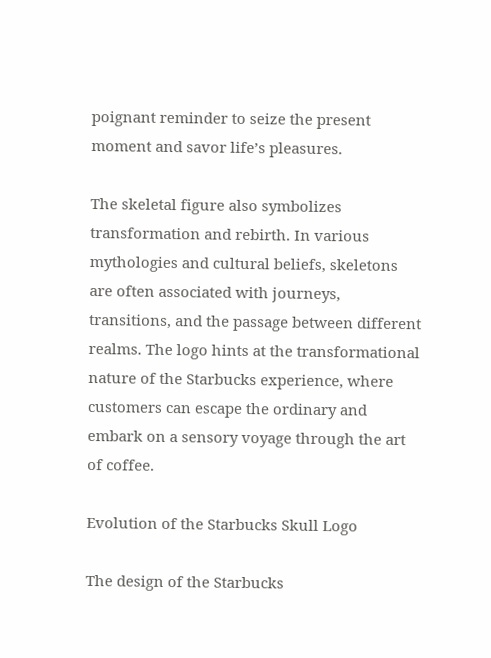poignant reminder to seize the present moment and savor life’s pleasures.

The skeletal figure also symbolizes transformation and rebirth. In various mythologies and cultural beliefs, skeletons are often associated with journeys, transitions, and the passage between different realms. The logo hints at the transformational nature of the Starbucks experience, where customers can escape the ordinary and embark on a sensory voyage through the art of coffee.

Evolution of the Starbucks Skull Logo

The design of the Starbucks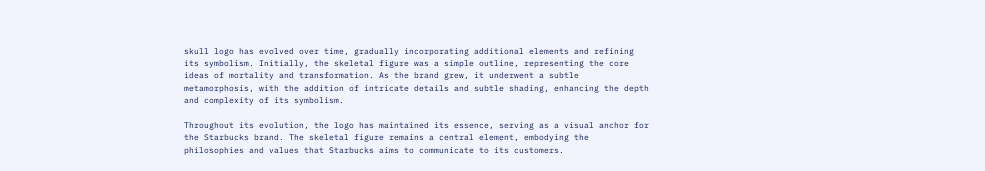skull logo has evolved over time, gradually incorporating additional elements and refining its symbolism. Initially, the skeletal figure was a simple outline, representing the core ideas of mortality and transformation. As the brand grew, it underwent a subtle metamorphosis, with the addition of intricate details and subtle shading, enhancing the depth and complexity of its symbolism.

Throughout its evolution, the logo has maintained its essence, serving as a visual anchor for the Starbucks brand. The skeletal figure remains a central element, embodying the philosophies and values that Starbucks aims to communicate to its customers.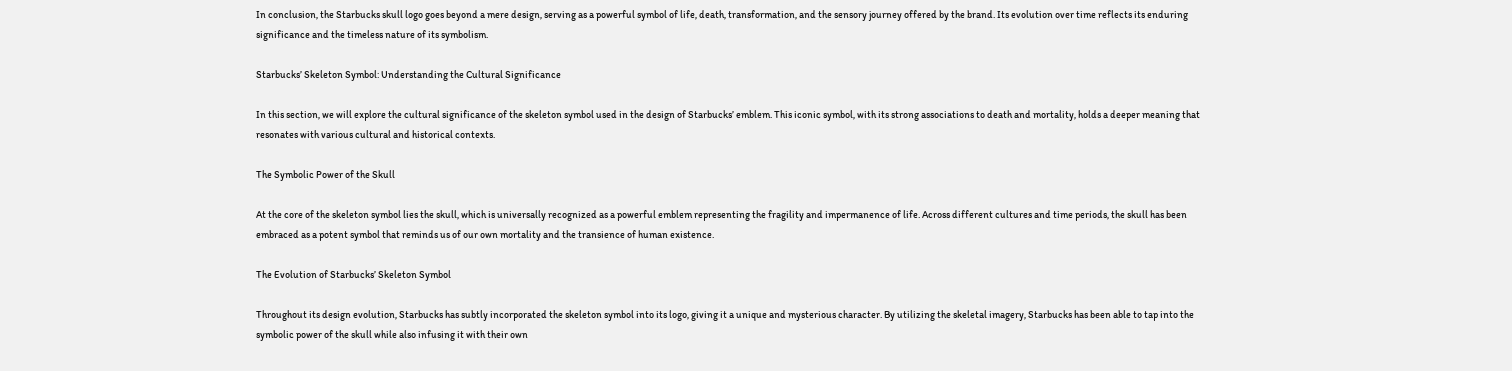In conclusion, the Starbucks skull logo goes beyond a mere design, serving as a powerful symbol of life, death, transformation, and the sensory journey offered by the brand. Its evolution over time reflects its enduring significance and the timeless nature of its symbolism.

Starbucks’ Skeleton Symbol: Understanding the Cultural Significance

In this section, we will explore the cultural significance of the skeleton symbol used in the design of Starbucks’ emblem. This iconic symbol, with its strong associations to death and mortality, holds a deeper meaning that resonates with various cultural and historical contexts.

The Symbolic Power of the Skull

At the core of the skeleton symbol lies the skull, which is universally recognized as a powerful emblem representing the fragility and impermanence of life. Across different cultures and time periods, the skull has been embraced as a potent symbol that reminds us of our own mortality and the transience of human existence.

The Evolution of Starbucks’ Skeleton Symbol

Throughout its design evolution, Starbucks has subtly incorporated the skeleton symbol into its logo, giving it a unique and mysterious character. By utilizing the skeletal imagery, Starbucks has been able to tap into the symbolic power of the skull while also infusing it with their own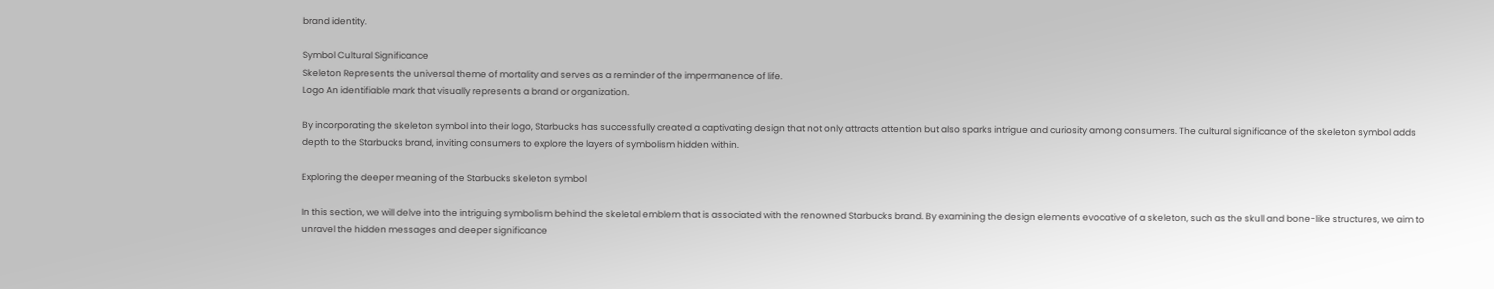brand identity.

Symbol Cultural Significance
Skeleton Represents the universal theme of mortality and serves as a reminder of the impermanence of life.
Logo An identifiable mark that visually represents a brand or organization.

By incorporating the skeleton symbol into their logo, Starbucks has successfully created a captivating design that not only attracts attention but also sparks intrigue and curiosity among consumers. The cultural significance of the skeleton symbol adds depth to the Starbucks brand, inviting consumers to explore the layers of symbolism hidden within.

Exploring the deeper meaning of the Starbucks skeleton symbol

In this section, we will delve into the intriguing symbolism behind the skeletal emblem that is associated with the renowned Starbucks brand. By examining the design elements evocative of a skeleton, such as the skull and bone-like structures, we aim to unravel the hidden messages and deeper significance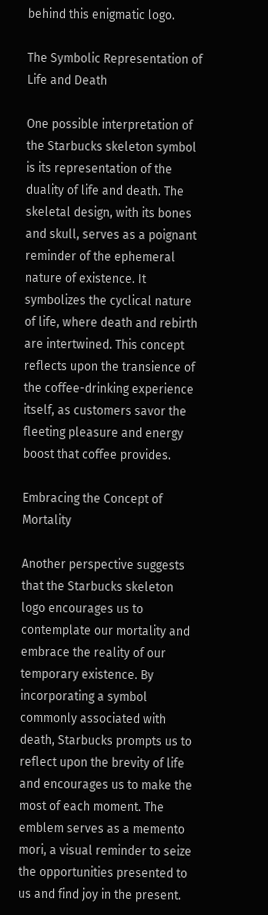behind this enigmatic logo.

The Symbolic Representation of Life and Death

One possible interpretation of the Starbucks skeleton symbol is its representation of the duality of life and death. The skeletal design, with its bones and skull, serves as a poignant reminder of the ephemeral nature of existence. It symbolizes the cyclical nature of life, where death and rebirth are intertwined. This concept reflects upon the transience of the coffee-drinking experience itself, as customers savor the fleeting pleasure and energy boost that coffee provides.

Embracing the Concept of Mortality

Another perspective suggests that the Starbucks skeleton logo encourages us to contemplate our mortality and embrace the reality of our temporary existence. By incorporating a symbol commonly associated with death, Starbucks prompts us to reflect upon the brevity of life and encourages us to make the most of each moment. The emblem serves as a memento mori, a visual reminder to seize the opportunities presented to us and find joy in the present.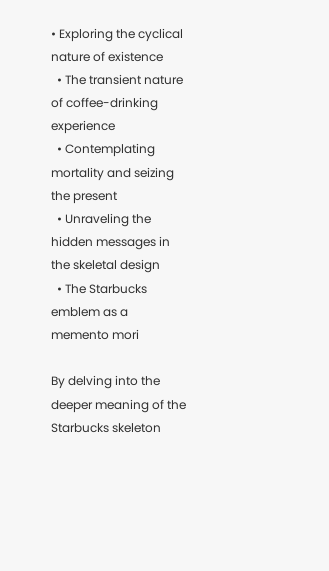• Exploring the cyclical nature of existence
  • The transient nature of coffee-drinking experience
  • Contemplating mortality and seizing the present
  • Unraveling the hidden messages in the skeletal design
  • The Starbucks emblem as a memento mori

By delving into the deeper meaning of the Starbucks skeleton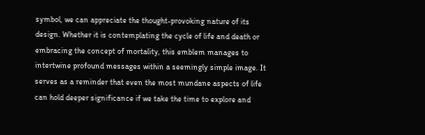symbol, we can appreciate the thought-provoking nature of its design. Whether it is contemplating the cycle of life and death or embracing the concept of mortality, this emblem manages to intertwine profound messages within a seemingly simple image. It serves as a reminder that even the most mundane aspects of life can hold deeper significance if we take the time to explore and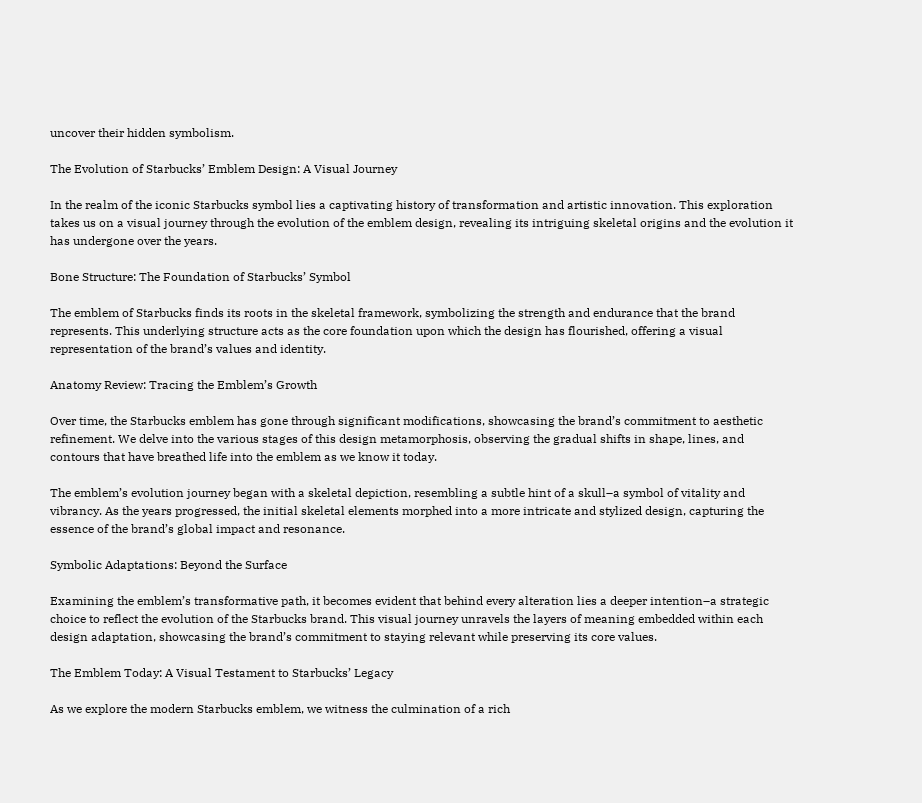uncover their hidden symbolism.

The Evolution of Starbucks’ Emblem Design: A Visual Journey

In the realm of the iconic Starbucks symbol lies a captivating history of transformation and artistic innovation. This exploration takes us on a visual journey through the evolution of the emblem design, revealing its intriguing skeletal origins and the evolution it has undergone over the years.

Bone Structure: The Foundation of Starbucks’ Symbol

The emblem of Starbucks finds its roots in the skeletal framework, symbolizing the strength and endurance that the brand represents. This underlying structure acts as the core foundation upon which the design has flourished, offering a visual representation of the brand’s values and identity.

Anatomy Review: Tracing the Emblem’s Growth

Over time, the Starbucks emblem has gone through significant modifications, showcasing the brand’s commitment to aesthetic refinement. We delve into the various stages of this design metamorphosis, observing the gradual shifts in shape, lines, and contours that have breathed life into the emblem as we know it today.

The emblem’s evolution journey began with a skeletal depiction, resembling a subtle hint of a skull–a symbol of vitality and vibrancy. As the years progressed, the initial skeletal elements morphed into a more intricate and stylized design, capturing the essence of the brand’s global impact and resonance.

Symbolic Adaptations: Beyond the Surface

Examining the emblem’s transformative path, it becomes evident that behind every alteration lies a deeper intention–a strategic choice to reflect the evolution of the Starbucks brand. This visual journey unravels the layers of meaning embedded within each design adaptation, showcasing the brand’s commitment to staying relevant while preserving its core values.

The Emblem Today: A Visual Testament to Starbucks’ Legacy

As we explore the modern Starbucks emblem, we witness the culmination of a rich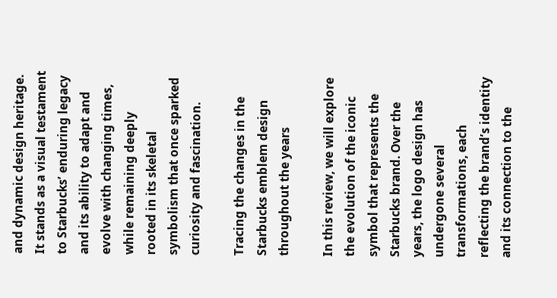and dynamic design heritage. It stands as a visual testament to Starbucks’ enduring legacy and its ability to adapt and evolve with changing times, while remaining deeply rooted in its skeletal symbolism that once sparked curiosity and fascination.

Tracing the changes in the Starbucks emblem design throughout the years

In this review, we will explore the evolution of the iconic symbol that represents the Starbucks brand. Over the years, the logo design has undergone several transformations, each reflecting the brand’s identity and its connection to the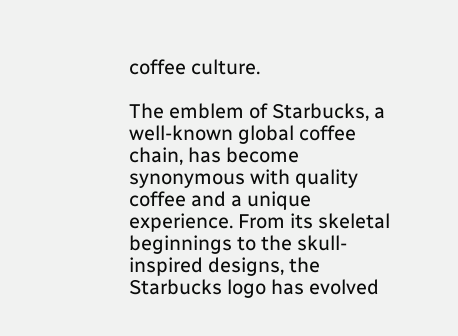coffee culture.

The emblem of Starbucks, a well-known global coffee chain, has become synonymous with quality coffee and a unique experience. From its skeletal beginnings to the skull-inspired designs, the Starbucks logo has evolved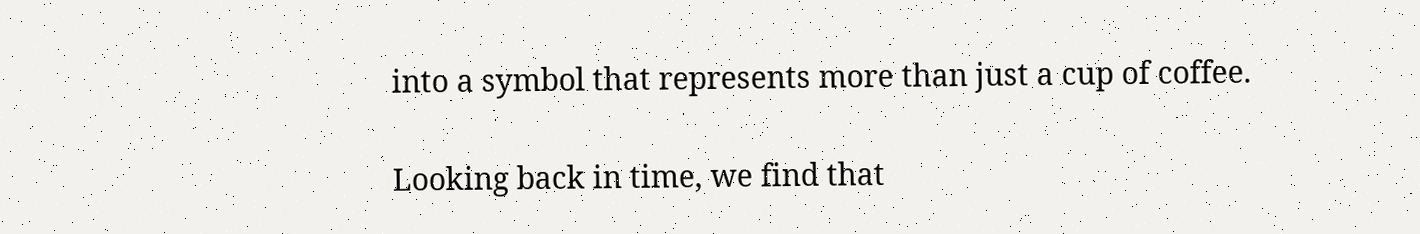into a symbol that represents more than just a cup of coffee.

Looking back in time, we find that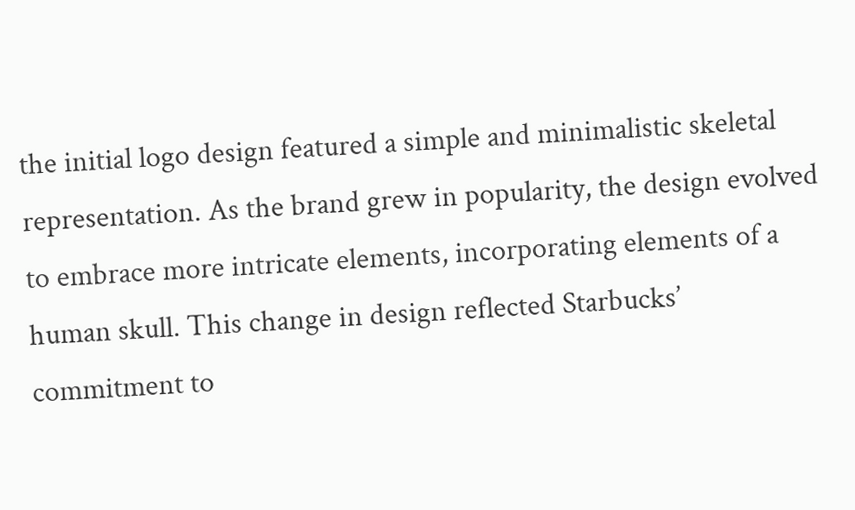the initial logo design featured a simple and minimalistic skeletal representation. As the brand grew in popularity, the design evolved to embrace more intricate elements, incorporating elements of a human skull. This change in design reflected Starbucks’ commitment to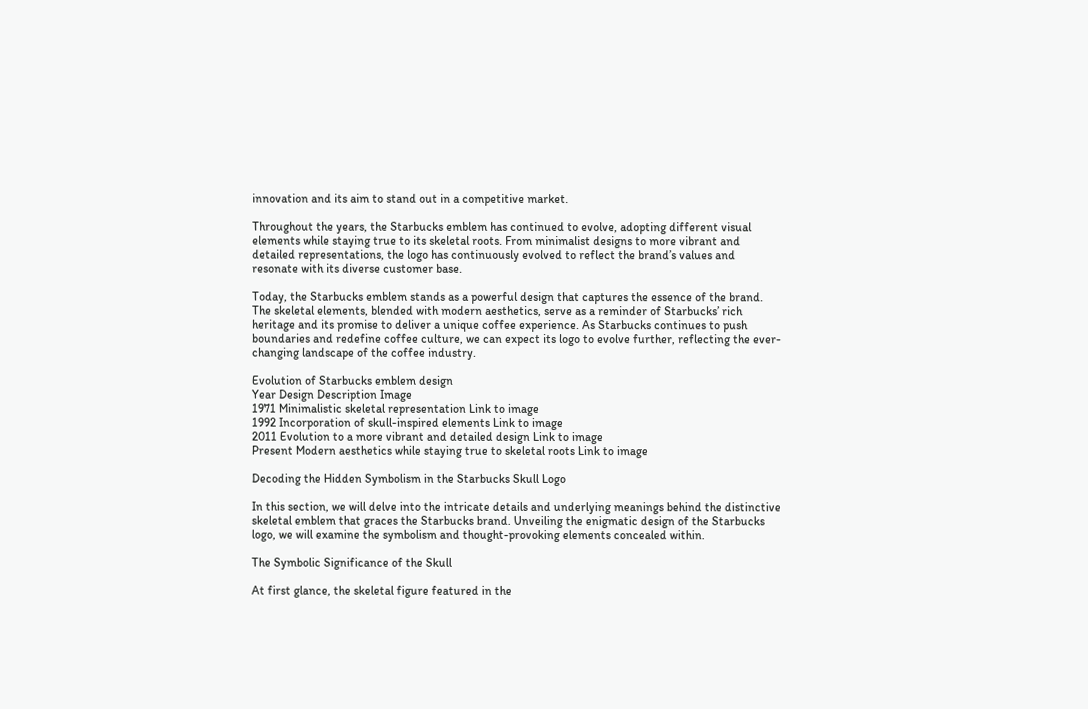innovation and its aim to stand out in a competitive market.

Throughout the years, the Starbucks emblem has continued to evolve, adopting different visual elements while staying true to its skeletal roots. From minimalist designs to more vibrant and detailed representations, the logo has continuously evolved to reflect the brand’s values and resonate with its diverse customer base.

Today, the Starbucks emblem stands as a powerful design that captures the essence of the brand. The skeletal elements, blended with modern aesthetics, serve as a reminder of Starbucks’ rich heritage and its promise to deliver a unique coffee experience. As Starbucks continues to push boundaries and redefine coffee culture, we can expect its logo to evolve further, reflecting the ever-changing landscape of the coffee industry.

Evolution of Starbucks emblem design
Year Design Description Image
1971 Minimalistic skeletal representation Link to image
1992 Incorporation of skull-inspired elements Link to image
2011 Evolution to a more vibrant and detailed design Link to image
Present Modern aesthetics while staying true to skeletal roots Link to image

Decoding the Hidden Symbolism in the Starbucks Skull Logo

In this section, we will delve into the intricate details and underlying meanings behind the distinctive skeletal emblem that graces the Starbucks brand. Unveiling the enigmatic design of the Starbucks logo, we will examine the symbolism and thought-provoking elements concealed within.

The Symbolic Significance of the Skull

At first glance, the skeletal figure featured in the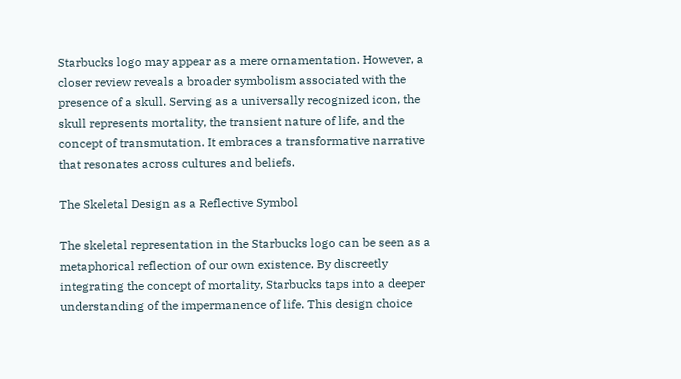Starbucks logo may appear as a mere ornamentation. However, a closer review reveals a broader symbolism associated with the presence of a skull. Serving as a universally recognized icon, the skull represents mortality, the transient nature of life, and the concept of transmutation. It embraces a transformative narrative that resonates across cultures and beliefs.

The Skeletal Design as a Reflective Symbol

The skeletal representation in the Starbucks logo can be seen as a metaphorical reflection of our own existence. By discreetly integrating the concept of mortality, Starbucks taps into a deeper understanding of the impermanence of life. This design choice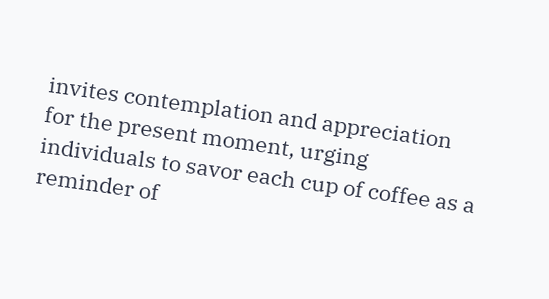invites contemplation and appreciation for the present moment, urging individuals to savor each cup of coffee as a reminder of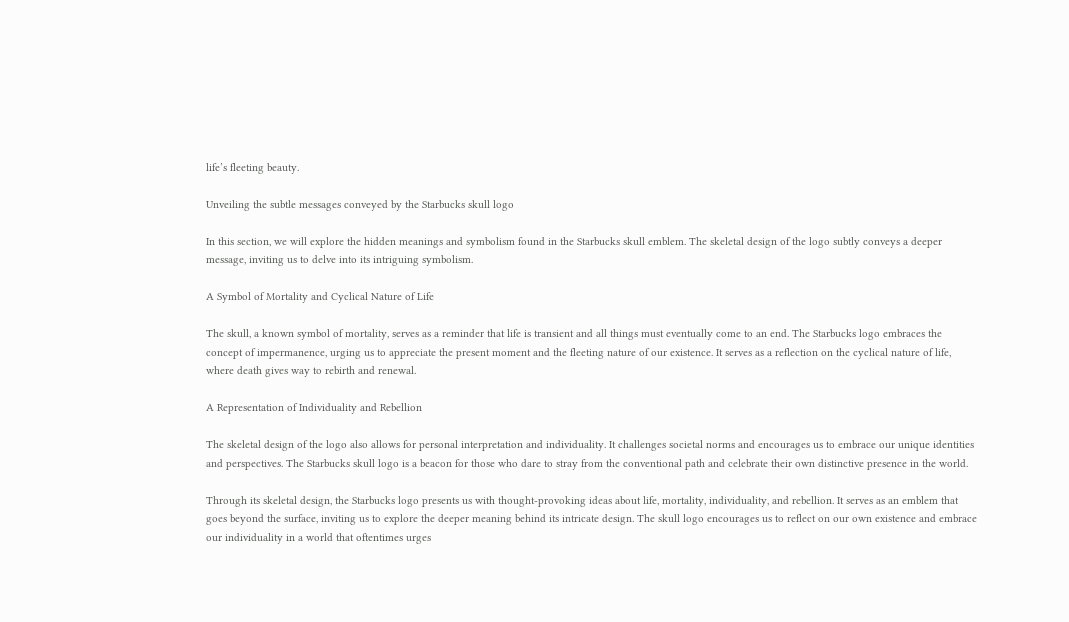life’s fleeting beauty.

Unveiling the subtle messages conveyed by the Starbucks skull logo

In this section, we will explore the hidden meanings and symbolism found in the Starbucks skull emblem. The skeletal design of the logo subtly conveys a deeper message, inviting us to delve into its intriguing symbolism.

A Symbol of Mortality and Cyclical Nature of Life

The skull, a known symbol of mortality, serves as a reminder that life is transient and all things must eventually come to an end. The Starbucks logo embraces the concept of impermanence, urging us to appreciate the present moment and the fleeting nature of our existence. It serves as a reflection on the cyclical nature of life, where death gives way to rebirth and renewal.

A Representation of Individuality and Rebellion

The skeletal design of the logo also allows for personal interpretation and individuality. It challenges societal norms and encourages us to embrace our unique identities and perspectives. The Starbucks skull logo is a beacon for those who dare to stray from the conventional path and celebrate their own distinctive presence in the world.

Through its skeletal design, the Starbucks logo presents us with thought-provoking ideas about life, mortality, individuality, and rebellion. It serves as an emblem that goes beyond the surface, inviting us to explore the deeper meaning behind its intricate design. The skull logo encourages us to reflect on our own existence and embrace our individuality in a world that oftentimes urges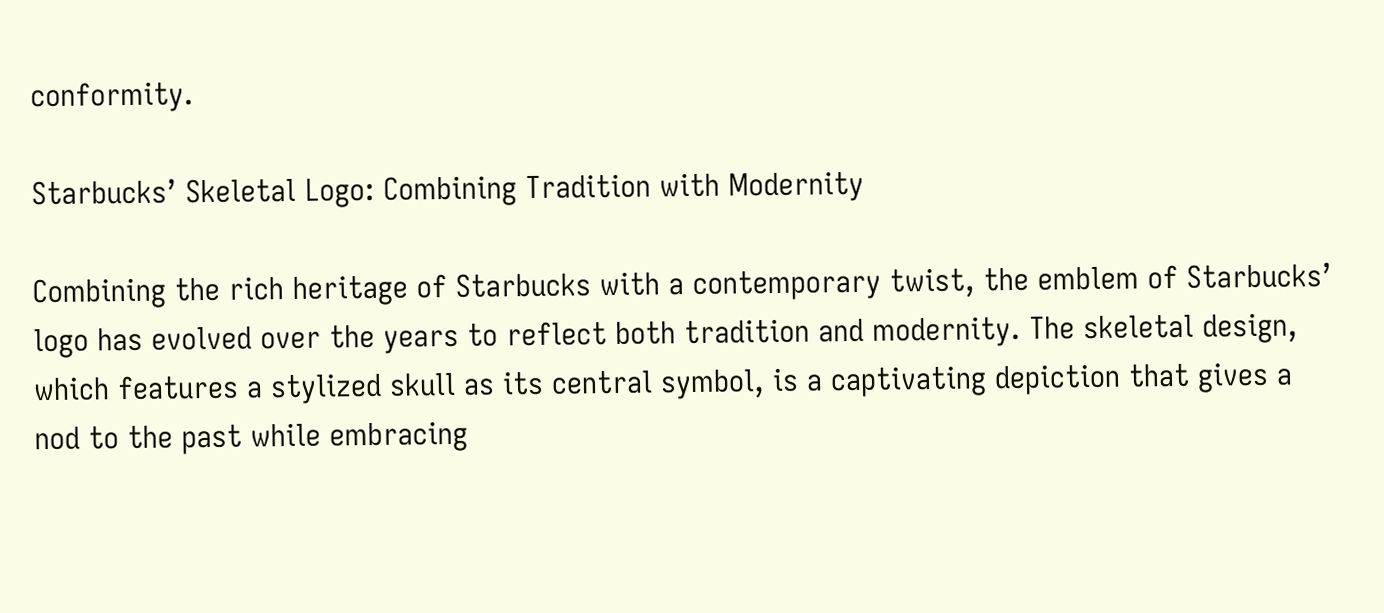conformity.

Starbucks’ Skeletal Logo: Combining Tradition with Modernity

Combining the rich heritage of Starbucks with a contemporary twist, the emblem of Starbucks’ logo has evolved over the years to reflect both tradition and modernity. The skeletal design, which features a stylized skull as its central symbol, is a captivating depiction that gives a nod to the past while embracing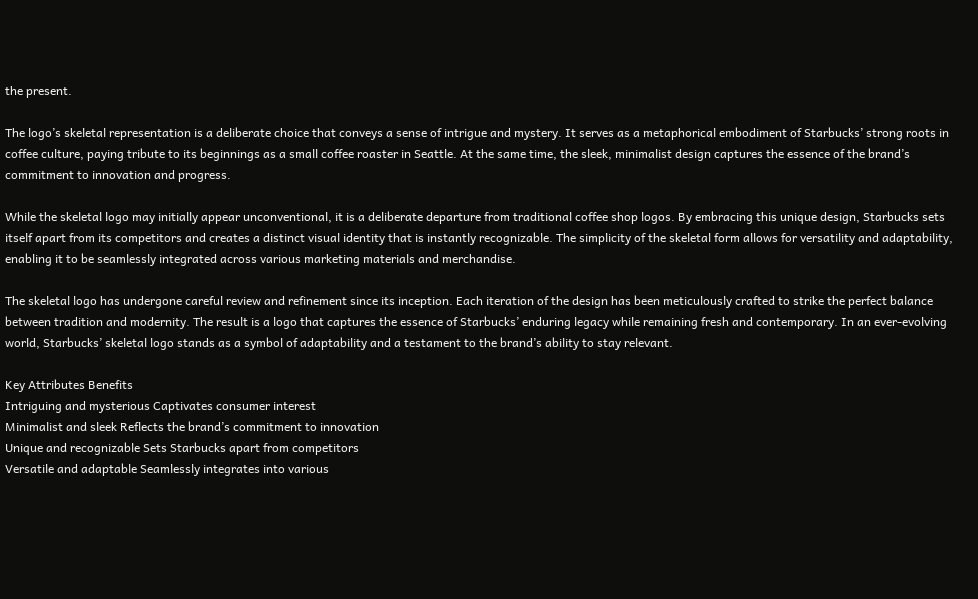the present.

The logo’s skeletal representation is a deliberate choice that conveys a sense of intrigue and mystery. It serves as a metaphorical embodiment of Starbucks’ strong roots in coffee culture, paying tribute to its beginnings as a small coffee roaster in Seattle. At the same time, the sleek, minimalist design captures the essence of the brand’s commitment to innovation and progress.

While the skeletal logo may initially appear unconventional, it is a deliberate departure from traditional coffee shop logos. By embracing this unique design, Starbucks sets itself apart from its competitors and creates a distinct visual identity that is instantly recognizable. The simplicity of the skeletal form allows for versatility and adaptability, enabling it to be seamlessly integrated across various marketing materials and merchandise.

The skeletal logo has undergone careful review and refinement since its inception. Each iteration of the design has been meticulously crafted to strike the perfect balance between tradition and modernity. The result is a logo that captures the essence of Starbucks’ enduring legacy while remaining fresh and contemporary. In an ever-evolving world, Starbucks’ skeletal logo stands as a symbol of adaptability and a testament to the brand’s ability to stay relevant.

Key Attributes Benefits
Intriguing and mysterious Captivates consumer interest
Minimalist and sleek Reflects the brand’s commitment to innovation
Unique and recognizable Sets Starbucks apart from competitors
Versatile and adaptable Seamlessly integrates into various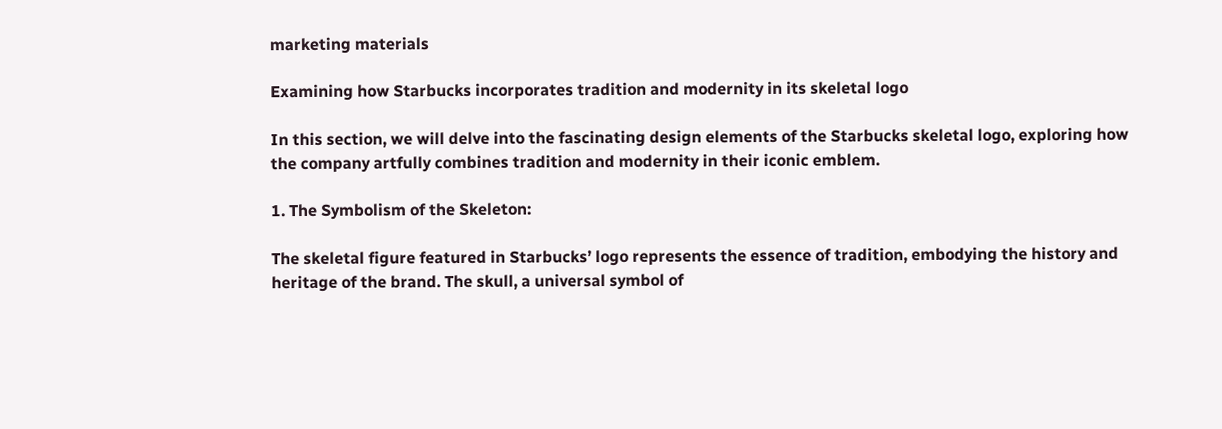marketing materials

Examining how Starbucks incorporates tradition and modernity in its skeletal logo

In this section, we will delve into the fascinating design elements of the Starbucks skeletal logo, exploring how the company artfully combines tradition and modernity in their iconic emblem.

1. The Symbolism of the Skeleton:

The skeletal figure featured in Starbucks’ logo represents the essence of tradition, embodying the history and heritage of the brand. The skull, a universal symbol of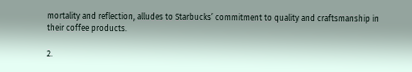mortality and reflection, alludes to Starbucks’ commitment to quality and craftsmanship in their coffee products.

2.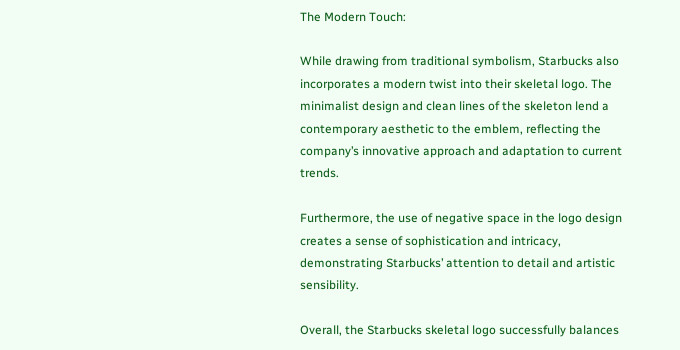The Modern Touch:

While drawing from traditional symbolism, Starbucks also incorporates a modern twist into their skeletal logo. The minimalist design and clean lines of the skeleton lend a contemporary aesthetic to the emblem, reflecting the company’s innovative approach and adaptation to current trends.

Furthermore, the use of negative space in the logo design creates a sense of sophistication and intricacy, demonstrating Starbucks’ attention to detail and artistic sensibility.

Overall, the Starbucks skeletal logo successfully balances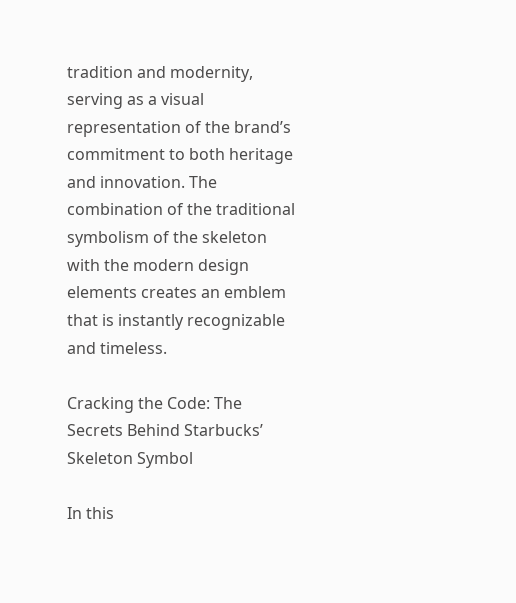tradition and modernity, serving as a visual representation of the brand’s commitment to both heritage and innovation. The combination of the traditional symbolism of the skeleton with the modern design elements creates an emblem that is instantly recognizable and timeless.

Cracking the Code: The Secrets Behind Starbucks’ Skeleton Symbol

In this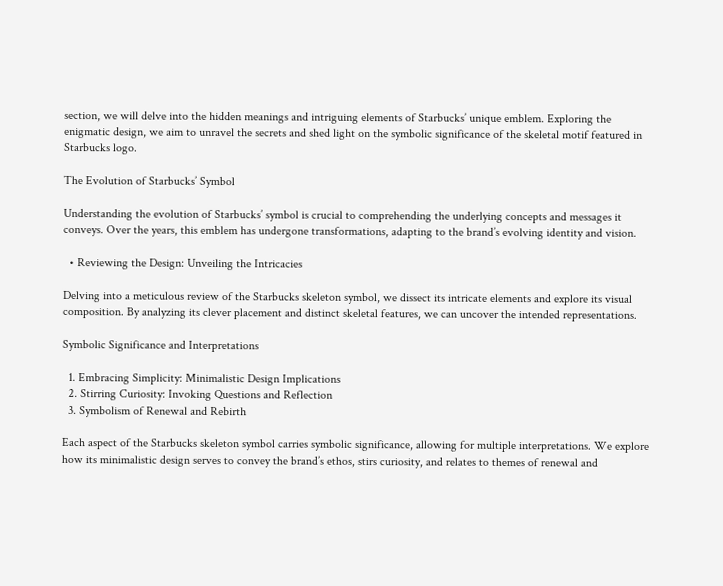section, we will delve into the hidden meanings and intriguing elements of Starbucks’ unique emblem. Exploring the enigmatic design, we aim to unravel the secrets and shed light on the symbolic significance of the skeletal motif featured in Starbucks logo.

The Evolution of Starbucks’ Symbol

Understanding the evolution of Starbucks’ symbol is crucial to comprehending the underlying concepts and messages it conveys. Over the years, this emblem has undergone transformations, adapting to the brand’s evolving identity and vision.

  • Reviewing the Design: Unveiling the Intricacies

Delving into a meticulous review of the Starbucks skeleton symbol, we dissect its intricate elements and explore its visual composition. By analyzing its clever placement and distinct skeletal features, we can uncover the intended representations.

Symbolic Significance and Interpretations

  1. Embracing Simplicity: Minimalistic Design Implications
  2. Stirring Curiosity: Invoking Questions and Reflection
  3. Symbolism of Renewal and Rebirth

Each aspect of the Starbucks skeleton symbol carries symbolic significance, allowing for multiple interpretations. We explore how its minimalistic design serves to convey the brand’s ethos, stirs curiosity, and relates to themes of renewal and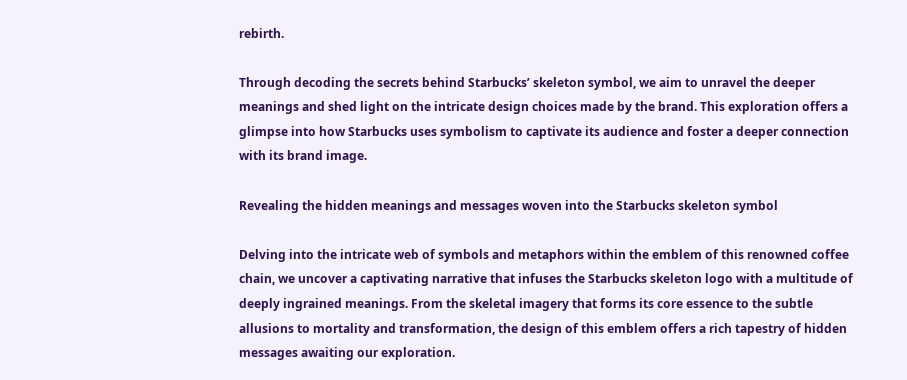rebirth.

Through decoding the secrets behind Starbucks’ skeleton symbol, we aim to unravel the deeper meanings and shed light on the intricate design choices made by the brand. This exploration offers a glimpse into how Starbucks uses symbolism to captivate its audience and foster a deeper connection with its brand image.

Revealing the hidden meanings and messages woven into the Starbucks skeleton symbol

Delving into the intricate web of symbols and metaphors within the emblem of this renowned coffee chain, we uncover a captivating narrative that infuses the Starbucks skeleton logo with a multitude of deeply ingrained meanings. From the skeletal imagery that forms its core essence to the subtle allusions to mortality and transformation, the design of this emblem offers a rich tapestry of hidden messages awaiting our exploration.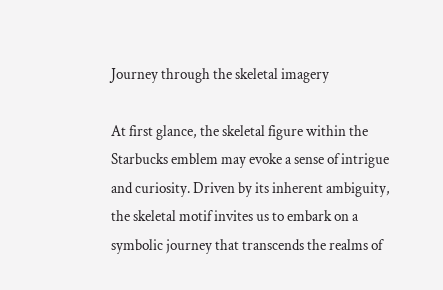Journey through the skeletal imagery

At first glance, the skeletal figure within the Starbucks emblem may evoke a sense of intrigue and curiosity. Driven by its inherent ambiguity, the skeletal motif invites us to embark on a symbolic journey that transcends the realms of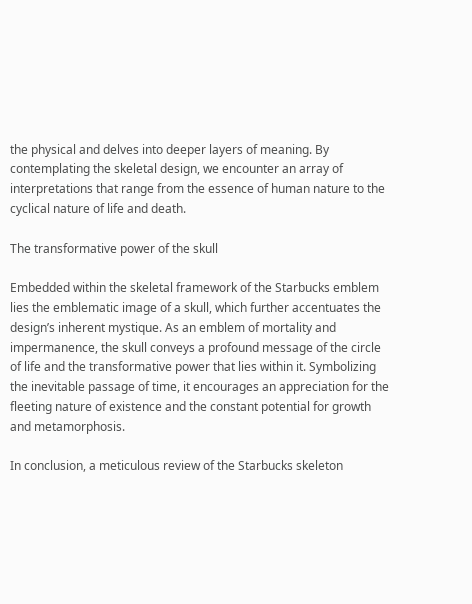the physical and delves into deeper layers of meaning. By contemplating the skeletal design, we encounter an array of interpretations that range from the essence of human nature to the cyclical nature of life and death.

The transformative power of the skull

Embedded within the skeletal framework of the Starbucks emblem lies the emblematic image of a skull, which further accentuates the design’s inherent mystique. As an emblem of mortality and impermanence, the skull conveys a profound message of the circle of life and the transformative power that lies within it. Symbolizing the inevitable passage of time, it encourages an appreciation for the fleeting nature of existence and the constant potential for growth and metamorphosis.

In conclusion, a meticulous review of the Starbucks skeleton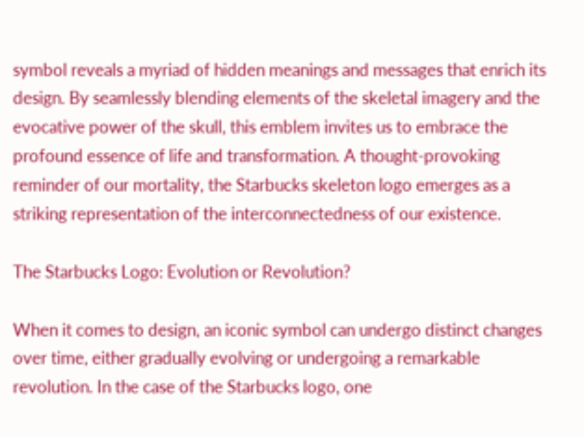symbol reveals a myriad of hidden meanings and messages that enrich its design. By seamlessly blending elements of the skeletal imagery and the evocative power of the skull, this emblem invites us to embrace the profound essence of life and transformation. A thought-provoking reminder of our mortality, the Starbucks skeleton logo emerges as a striking representation of the interconnectedness of our existence.

The Starbucks Logo: Evolution or Revolution?

When it comes to design, an iconic symbol can undergo distinct changes over time, either gradually evolving or undergoing a remarkable revolution. In the case of the Starbucks logo, one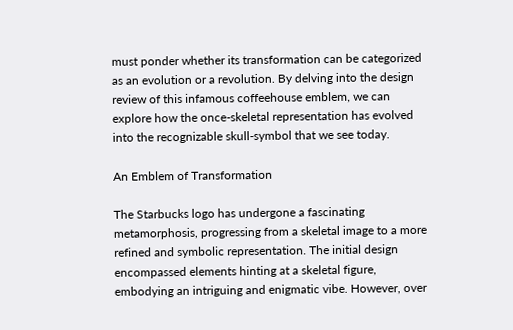must ponder whether its transformation can be categorized as an evolution or a revolution. By delving into the design review of this infamous coffeehouse emblem, we can explore how the once-skeletal representation has evolved into the recognizable skull-symbol that we see today.

An Emblem of Transformation

The Starbucks logo has undergone a fascinating metamorphosis, progressing from a skeletal image to a more refined and symbolic representation. The initial design encompassed elements hinting at a skeletal figure, embodying an intriguing and enigmatic vibe. However, over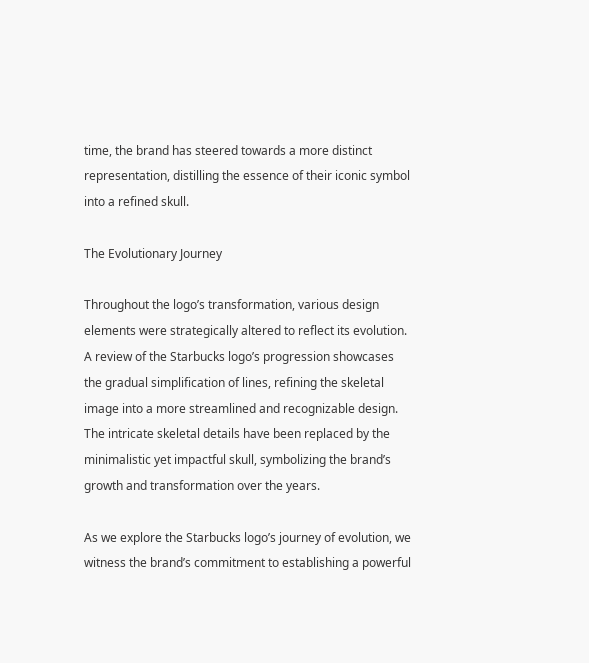time, the brand has steered towards a more distinct representation, distilling the essence of their iconic symbol into a refined skull.

The Evolutionary Journey

Throughout the logo’s transformation, various design elements were strategically altered to reflect its evolution. A review of the Starbucks logo’s progression showcases the gradual simplification of lines, refining the skeletal image into a more streamlined and recognizable design. The intricate skeletal details have been replaced by the minimalistic yet impactful skull, symbolizing the brand’s growth and transformation over the years.

As we explore the Starbucks logo’s journey of evolution, we witness the brand’s commitment to establishing a powerful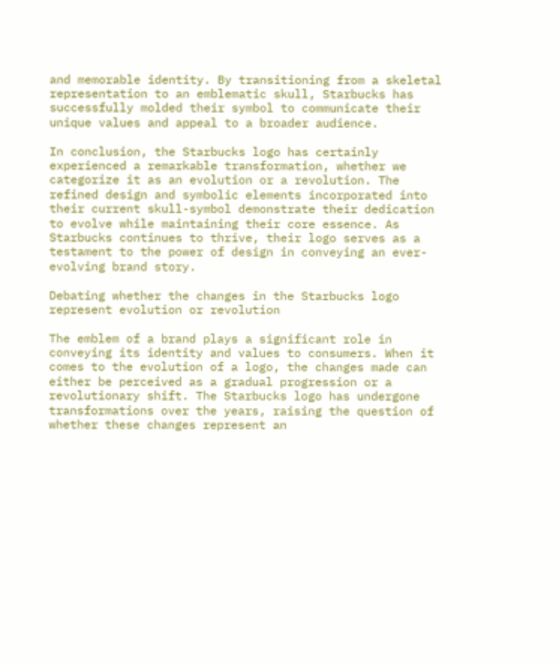and memorable identity. By transitioning from a skeletal representation to an emblematic skull, Starbucks has successfully molded their symbol to communicate their unique values and appeal to a broader audience.

In conclusion, the Starbucks logo has certainly experienced a remarkable transformation, whether we categorize it as an evolution or a revolution. The refined design and symbolic elements incorporated into their current skull-symbol demonstrate their dedication to evolve while maintaining their core essence. As Starbucks continues to thrive, their logo serves as a testament to the power of design in conveying an ever-evolving brand story.

Debating whether the changes in the Starbucks logo represent evolution or revolution

The emblem of a brand plays a significant role in conveying its identity and values to consumers. When it comes to the evolution of a logo, the changes made can either be perceived as a gradual progression or a revolutionary shift. The Starbucks logo has undergone transformations over the years, raising the question of whether these changes represent an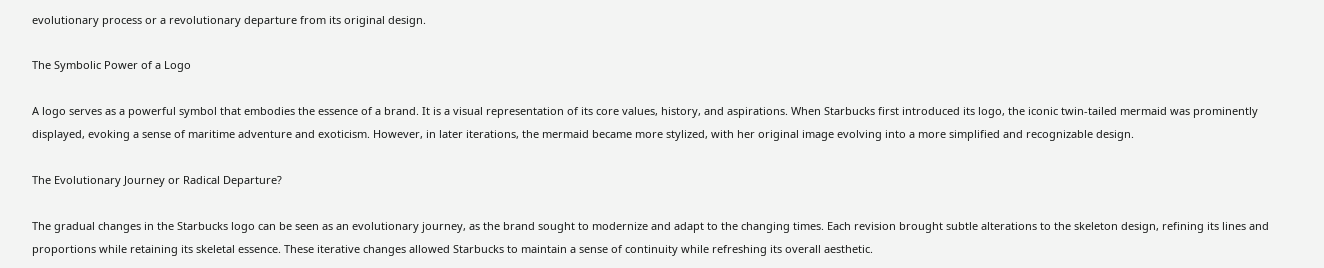evolutionary process or a revolutionary departure from its original design.

The Symbolic Power of a Logo

A logo serves as a powerful symbol that embodies the essence of a brand. It is a visual representation of its core values, history, and aspirations. When Starbucks first introduced its logo, the iconic twin-tailed mermaid was prominently displayed, evoking a sense of maritime adventure and exoticism. However, in later iterations, the mermaid became more stylized, with her original image evolving into a more simplified and recognizable design.

The Evolutionary Journey or Radical Departure?

The gradual changes in the Starbucks logo can be seen as an evolutionary journey, as the brand sought to modernize and adapt to the changing times. Each revision brought subtle alterations to the skeleton design, refining its lines and proportions while retaining its skeletal essence. These iterative changes allowed Starbucks to maintain a sense of continuity while refreshing its overall aesthetic.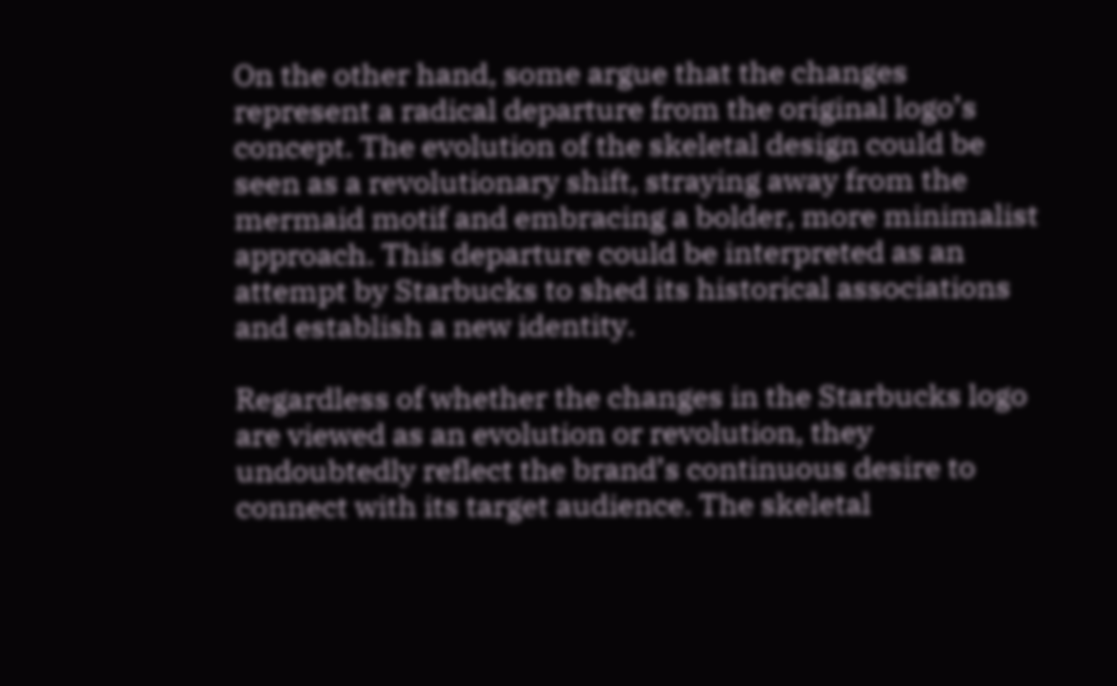On the other hand, some argue that the changes represent a radical departure from the original logo’s concept. The evolution of the skeletal design could be seen as a revolutionary shift, straying away from the mermaid motif and embracing a bolder, more minimalist approach. This departure could be interpreted as an attempt by Starbucks to shed its historical associations and establish a new identity.

Regardless of whether the changes in the Starbucks logo are viewed as an evolution or revolution, they undoubtedly reflect the brand’s continuous desire to connect with its target audience. The skeletal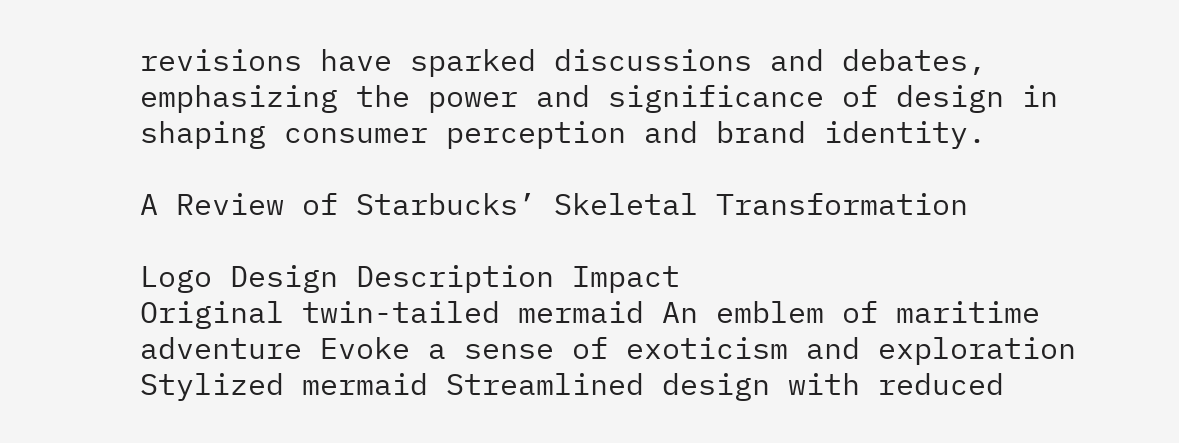revisions have sparked discussions and debates, emphasizing the power and significance of design in shaping consumer perception and brand identity.

A Review of Starbucks’ Skeletal Transformation

Logo Design Description Impact
Original twin-tailed mermaid An emblem of maritime adventure Evoke a sense of exoticism and exploration
Stylized mermaid Streamlined design with reduced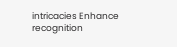intricacies Enhance recognition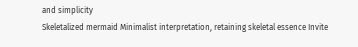and simplicity
Skeletalized mermaid Minimalist interpretation, retaining skeletal essence Invite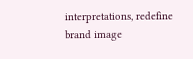interpretations, redefine brand image